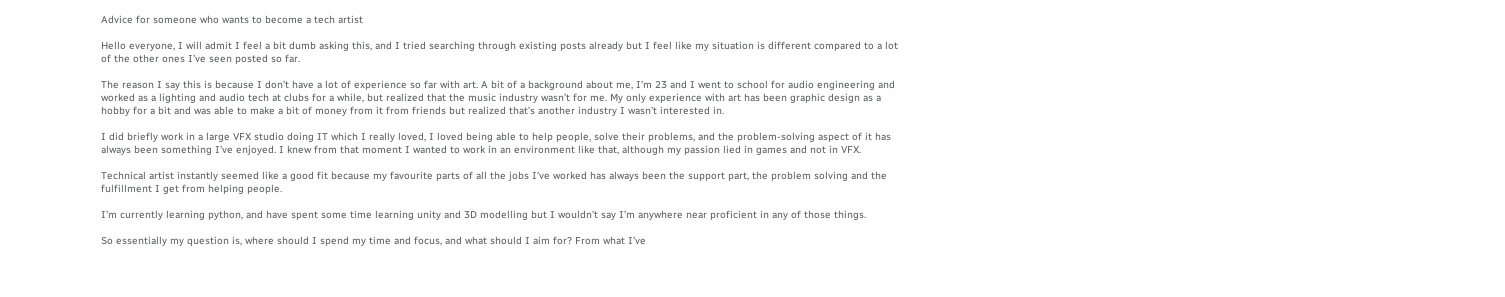Advice for someone who wants to become a tech artist

Hello everyone, I will admit I feel a bit dumb asking this, and I tried searching through existing posts already but I feel like my situation is different compared to a lot of the other ones I’ve seen posted so far.

The reason I say this is because I don’t have a lot of experience so far with art. A bit of a background about me, I’m 23 and I went to school for audio engineering and worked as a lighting and audio tech at clubs for a while, but realized that the music industry wasn’t for me. My only experience with art has been graphic design as a hobby for a bit and was able to make a bit of money from it from friends but realized that’s another industry I wasn’t interested in.

I did briefly work in a large VFX studio doing IT which I really loved, I loved being able to help people, solve their problems, and the problem-solving aspect of it has always been something I’ve enjoyed. I knew from that moment I wanted to work in an environment like that, although my passion lied in games and not in VFX.

Technical artist instantly seemed like a good fit because my favourite parts of all the jobs I’ve worked has always been the support part, the problem solving and the fulfillment I get from helping people.

I’m currently learning python, and have spent some time learning unity and 3D modelling but I wouldn’t say I’m anywhere near proficient in any of those things.

So essentially my question is, where should I spend my time and focus, and what should I aim for? From what I’ve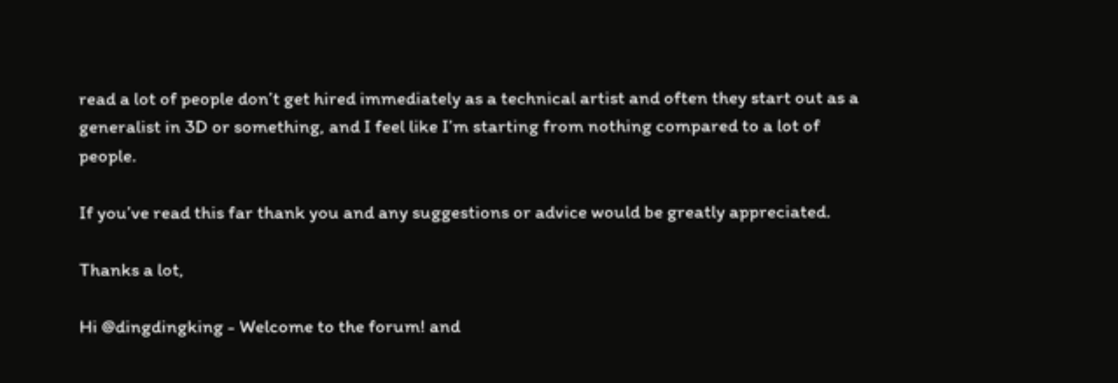read a lot of people don’t get hired immediately as a technical artist and often they start out as a generalist in 3D or something, and I feel like I’m starting from nothing compared to a lot of people.

If you’ve read this far thank you and any suggestions or advice would be greatly appreciated.

Thanks a lot,

Hi @dingdingking - Welcome to the forum! and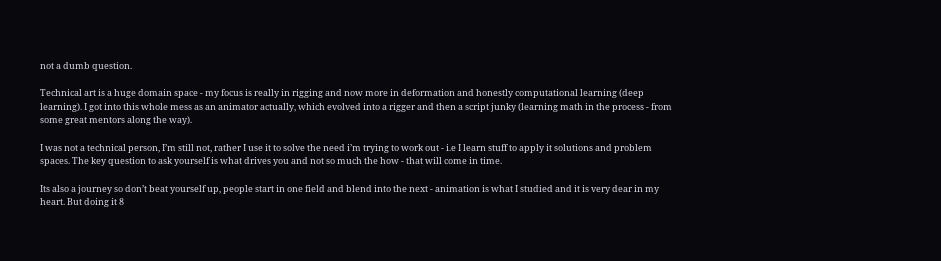not a dumb question.

Technical art is a huge domain space - my focus is really in rigging and now more in deformation and honestly computational learning (deep learning). I got into this whole mess as an animator actually, which evolved into a rigger and then a script junky (learning math in the process - from some great mentors along the way).

I was not a technical person, I’m still not, rather I use it to solve the need i’m trying to work out - i.e I learn stuff to apply it solutions and problem spaces. The key question to ask yourself is what drives you and not so much the how - that will come in time.

Its also a journey so don’t beat yourself up, people start in one field and blend into the next - animation is what I studied and it is very dear in my heart. But doing it 8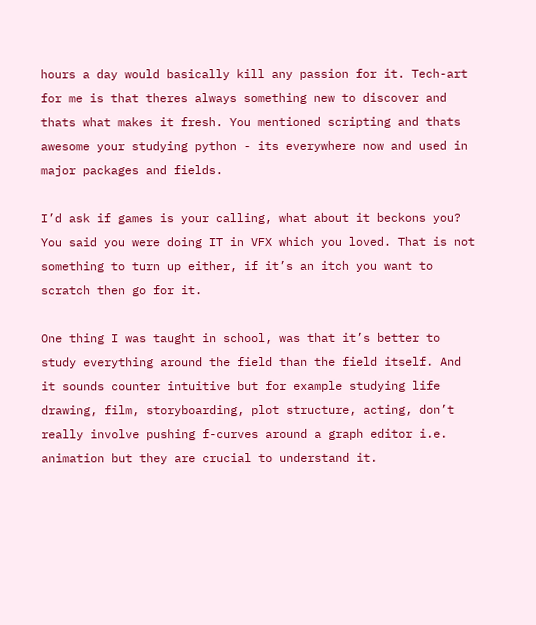hours a day would basically kill any passion for it. Tech-art for me is that theres always something new to discover and thats what makes it fresh. You mentioned scripting and thats awesome your studying python - its everywhere now and used in major packages and fields.

I’d ask if games is your calling, what about it beckons you? You said you were doing IT in VFX which you loved. That is not something to turn up either, if it’s an itch you want to scratch then go for it.

One thing I was taught in school, was that it’s better to study everything around the field than the field itself. And it sounds counter intuitive but for example studying life drawing, film, storyboarding, plot structure, acting, don’t really involve pushing f-curves around a graph editor i.e. animation but they are crucial to understand it.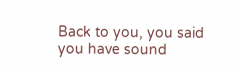Back to you, you said you have sound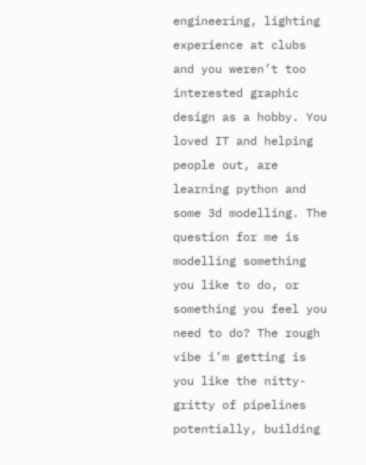engineering, lighting experience at clubs and you weren’t too interested graphic design as a hobby. You loved IT and helping people out, are learning python and some 3d modelling. The question for me is modelling something you like to do, or something you feel you need to do? The rough vibe i’m getting is you like the nitty-gritty of pipelines potentially, building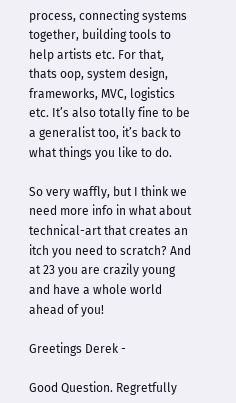process, connecting systems together, building tools to help artists etc. For that, thats oop, system design, frameworks, MVC, logistics etc. It’s also totally fine to be a generalist too, it’s back to what things you like to do.

So very waffly, but I think we need more info in what about technical-art that creates an itch you need to scratch? And at 23 you are crazily young and have a whole world ahead of you!

Greetings Derek -

Good Question. Regretfully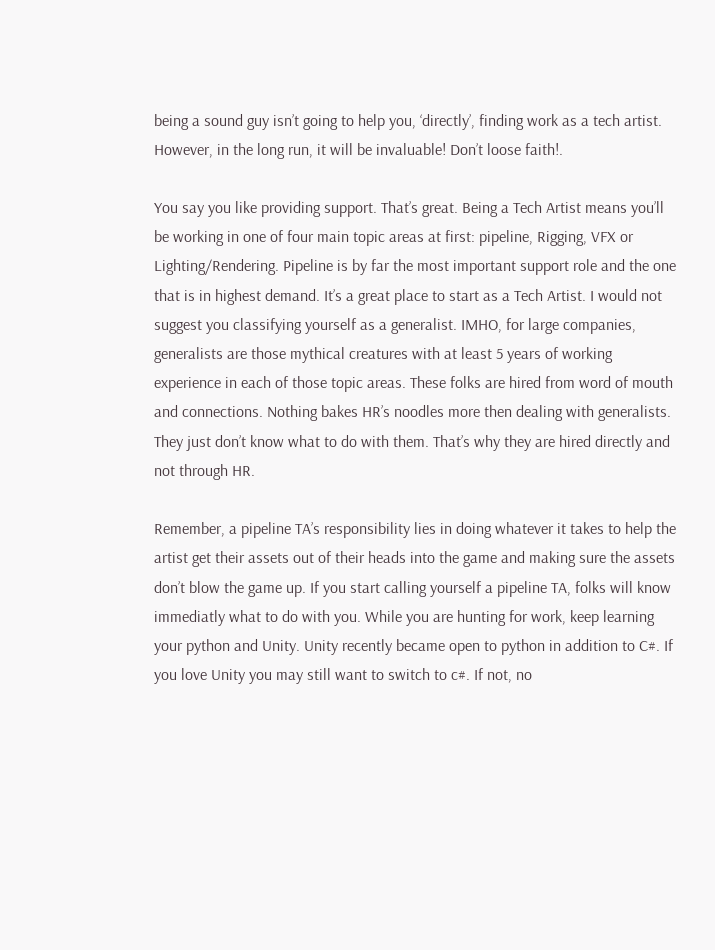being a sound guy isn’t going to help you, ‘directly’, finding work as a tech artist. However, in the long run, it will be invaluable! Don’t loose faith!.

You say you like providing support. That’s great. Being a Tech Artist means you’ll be working in one of four main topic areas at first: pipeline, Rigging, VFX or Lighting/Rendering. Pipeline is by far the most important support role and the one that is in highest demand. It’s a great place to start as a Tech Artist. I would not suggest you classifying yourself as a generalist. IMHO, for large companies, generalists are those mythical creatures with at least 5 years of working experience in each of those topic areas. These folks are hired from word of mouth and connections. Nothing bakes HR’s noodles more then dealing with generalists. They just don’t know what to do with them. That’s why they are hired directly and not through HR.

Remember, a pipeline TA’s responsibility lies in doing whatever it takes to help the artist get their assets out of their heads into the game and making sure the assets don’t blow the game up. If you start calling yourself a pipeline TA, folks will know immediatly what to do with you. While you are hunting for work, keep learning your python and Unity. Unity recently became open to python in addition to C#. If you love Unity you may still want to switch to c#. If not, no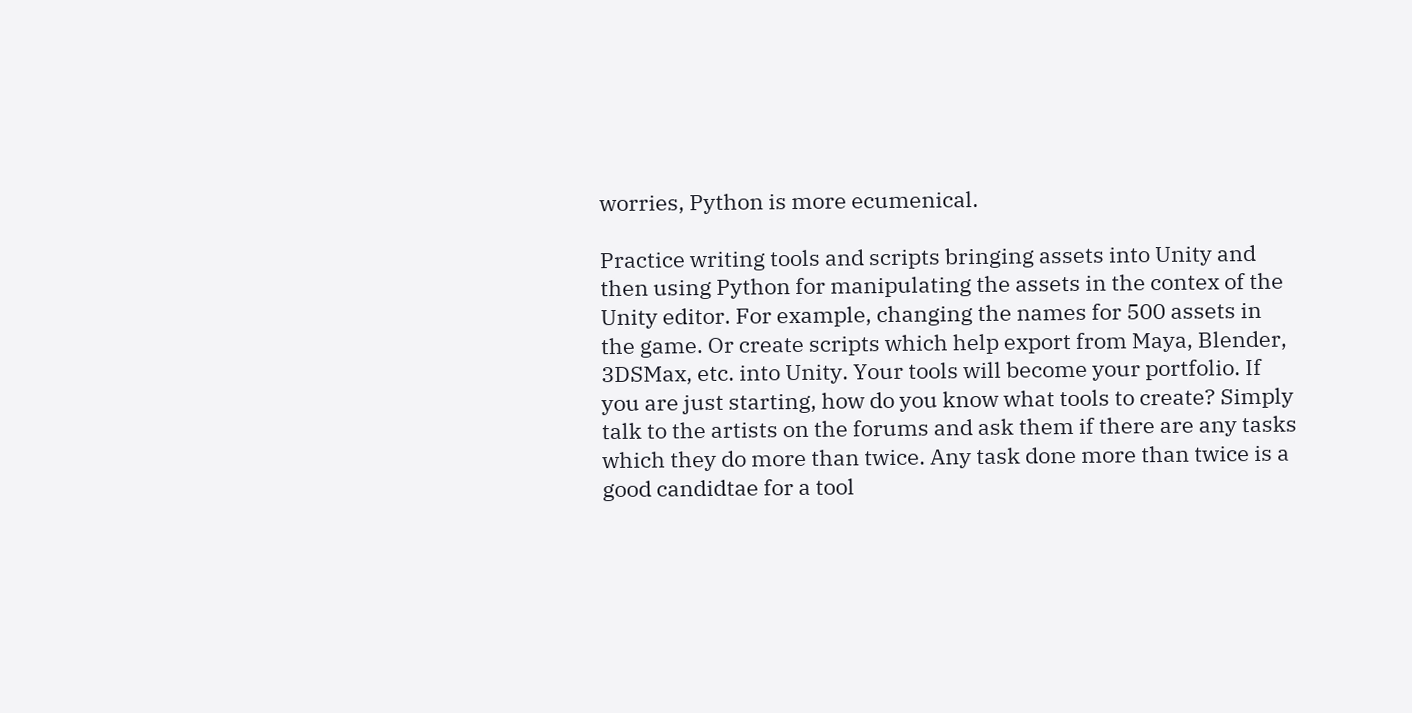worries, Python is more ecumenical.

Practice writing tools and scripts bringing assets into Unity and then using Python for manipulating the assets in the contex of the Unity editor. For example, changing the names for 500 assets in the game. Or create scripts which help export from Maya, Blender, 3DSMax, etc. into Unity. Your tools will become your portfolio. If you are just starting, how do you know what tools to create? Simply talk to the artists on the forums and ask them if there are any tasks which they do more than twice. Any task done more than twice is a good candidtae for a tool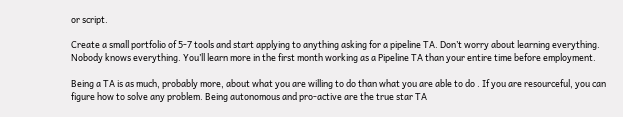or script.

Create a small portfolio of 5-7 tools and start applying to anything asking for a pipeline TA. Don’t worry about learning everything. Nobody knows everything. You’ll learn more in the first month working as a Pipeline TA than your entire time before employment.

Being a TA is as much, probably more, about what you are willing to do than what you are able to do . If you are resourceful, you can figure how to solve any problem. Being autonomous and pro-active are the true star TA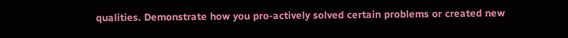qualities. Demonstrate how you pro-actively solved certain problems or created new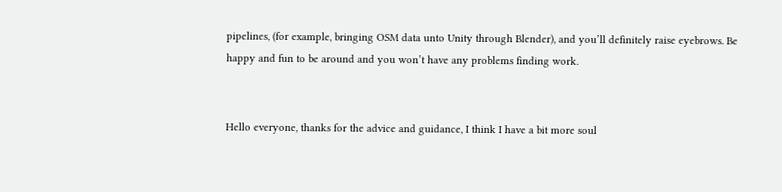pipelines, (for example, bringing OSM data unto Unity through Blender), and you’ll definitely raise eyebrows. Be happy and fun to be around and you won’t have any problems finding work.


Hello everyone, thanks for the advice and guidance, I think I have a bit more soul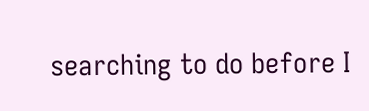searching to do before I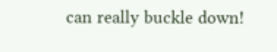can really buckle down!